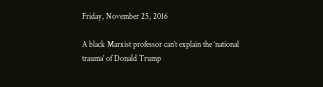Friday, November 25, 2016

A black Marxist professor can’t explain the ‘national trauma’ of Donald Trump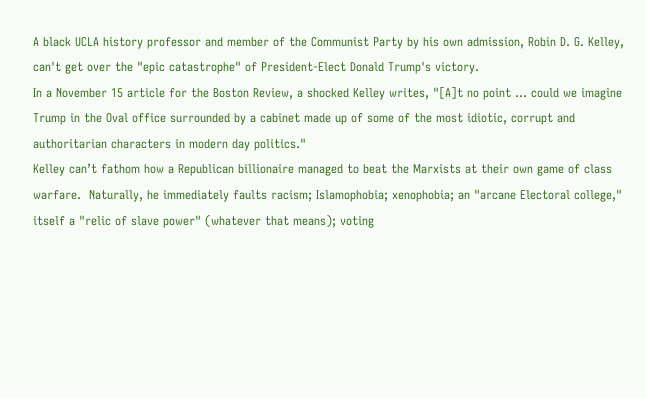A black UCLA history professor and member of the Communist Party by his own admission, Robin D. G. Kelley, can't get over the "epic catastrophe" of President-Elect Donald Trump's victory.
In a November 15 article for the Boston Review, a shocked Kelley writes, "[A]t no point … could we imagine Trump in the Oval office surrounded by a cabinet made up of some of the most idiotic, corrupt and authoritarian characters in modern day politics."
Kelley can’t fathom how a Republican billionaire managed to beat the Marxists at their own game of class warfare.  Naturally, he immediately faults racism; Islamophobia; xenophobia; an "arcane Electoral college," itself a "relic of slave power" (whatever that means); voting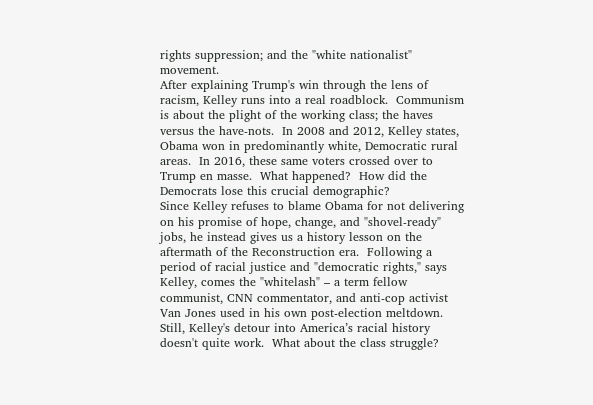rights suppression; and the "white nationalist" movement.
After explaining Trump's win through the lens of racism, Kelley runs into a real roadblock.  Communism is about the plight of the working class; the haves versus the have-nots.  In 2008 and 2012, Kelley states, Obama won in predominantly white, Democratic rural areas.  In 2016, these same voters crossed over to Trump en masse.  What happened?  How did the Democrats lose this crucial demographic?
Since Kelley refuses to blame Obama for not delivering on his promise of hope, change, and "shovel-ready" jobs, he instead gives us a history lesson on the aftermath of the Reconstruction era.  Following a period of racial justice and "democratic rights," says Kelley, comes the "whitelash" – a term fellow communist, CNN commentator, and anti-cop activist Van Jones used in his own post-election meltdown.
Still, Kelley's detour into America’s racial history doesn't quite work.  What about the class struggle?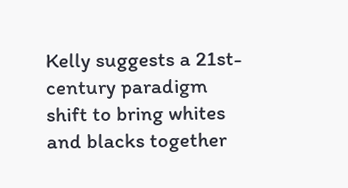Kelly suggests a 21st-century paradigm shift to bring whites and blacks together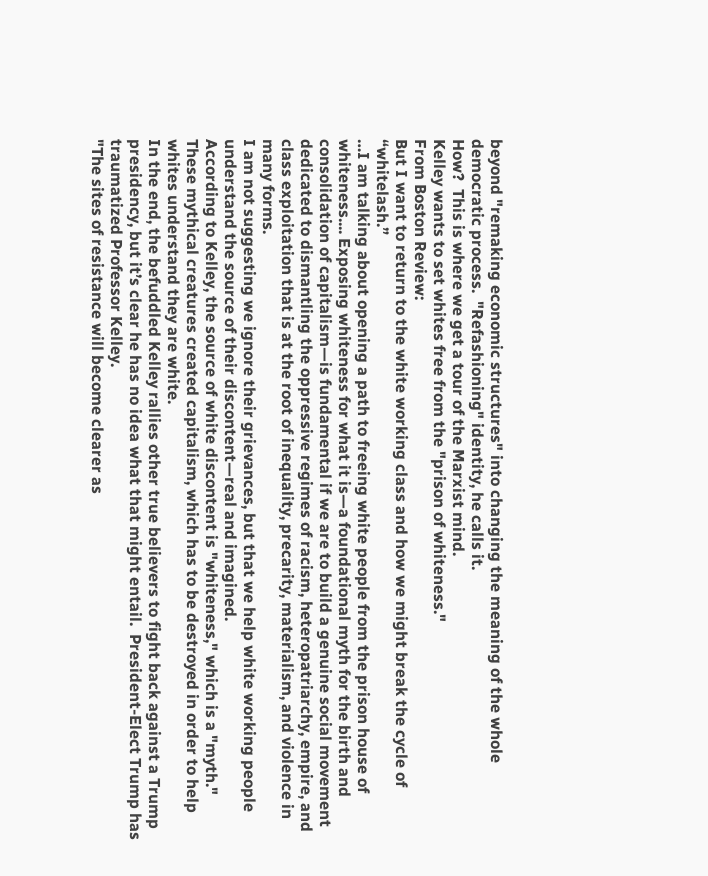beyond "remaking economic structures" into changing the meaning of the whole democratic process.  "Refashioning" identity, he calls it.
How?  This is where we get a tour of the Marxist mind.
Kelley wants to set whites free from the "prison of whiteness."
From Boston Review:
But I want to return to the white working class and how we might break the cycle of “whitelash.”
…I am talking about opening a path to freeing white people from the prison house of whiteness.... Exposing whiteness for what it is—a foundational myth for the birth and consolidation of capitalism—is fundamental if we are to build a genuine social movement dedicated to dismantling the oppressive regimes of racism, heteropatriarchy, empire, and class exploitation that is at the root of inequality, precarity, materialism, and violence in many forms.
I am not suggesting we ignore their grievances, but that we help white working people understand the source of their discontent—real and imagined.
According to Kelley, the source of white discontent is "whiteness," which is a "myth."  These mythical creatures created capitalism, which has to be destroyed in order to help whites understand they are white.
In the end, the befuddled Kelley rallies other true believers to fight back against a Trump presidency, but it’s clear he has no idea what that might entail.  President-Elect Trump has traumatized Professor Kelley.
"The sites of resistance will become clearer as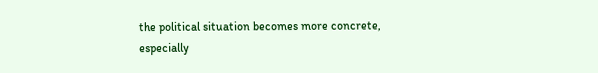the political situation becomes more concrete, especially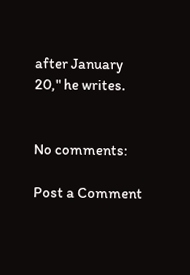after January 20," he writes.


No comments:

Post a Comment